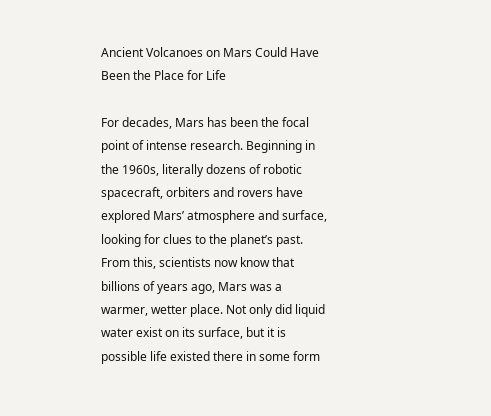Ancient Volcanoes on Mars Could Have Been the Place for Life

For decades, Mars has been the focal point of intense research. Beginning in the 1960s, literally dozens of robotic spacecraft, orbiters and rovers have explored Mars’ atmosphere and surface, looking for clues to the planet’s past. From this, scientists now know that billions of years ago, Mars was a warmer, wetter place. Not only did liquid water exist on its surface, but it is possible life existed there in some form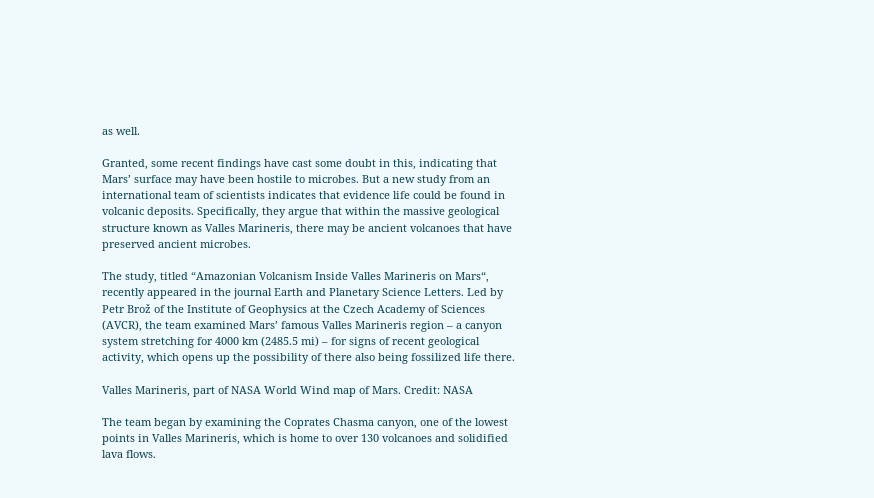as well.

Granted, some recent findings have cast some doubt in this, indicating that Mars’ surface may have been hostile to microbes. But a new study from an international team of scientists indicates that evidence life could be found in volcanic deposits. Specifically, they argue that within the massive geological structure known as Valles Marineris, there may be ancient volcanoes that have preserved ancient microbes.

The study, titled “Amazonian Volcanism Inside Valles Marineris on Mars“, recently appeared in the journal Earth and Planetary Science Letters. Led by Petr Brož of the Institute of Geophysics at the Czech Academy of Sciences (AVCR), the team examined Mars’ famous Valles Marineris region – a canyon system stretching for 4000 km (2485.5 mi) – for signs of recent geological activity, which opens up the possibility of there also being fossilized life there.

Valles Marineris, part of NASA World Wind map of Mars. Credit: NASA

The team began by examining the Coprates Chasma canyon, one of the lowest points in Valles Marineris, which is home to over 130 volcanoes and solidified lava flows.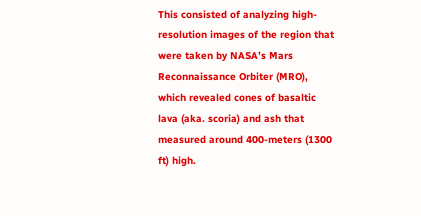This consisted of analyzing high-resolution images of the region that were taken by NASA’s Mars Reconnaissance Orbiter (MRO), which revealed cones of basaltic lava (aka. scoria) and ash that measured around 400-meters (1300 ft) high.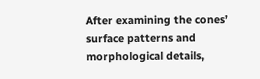After examining the cones’ surface patterns and morphological details,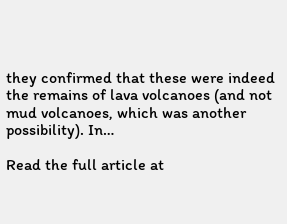they confirmed that these were indeed the remains of lava volcanoes (and not mud volcanoes, which was another possibility). In…

Read the full article at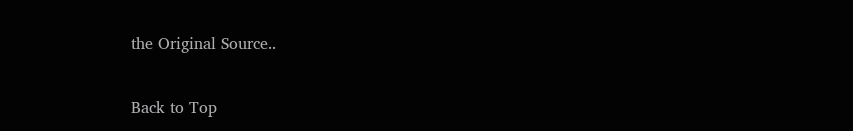the Original Source..

Back to Top